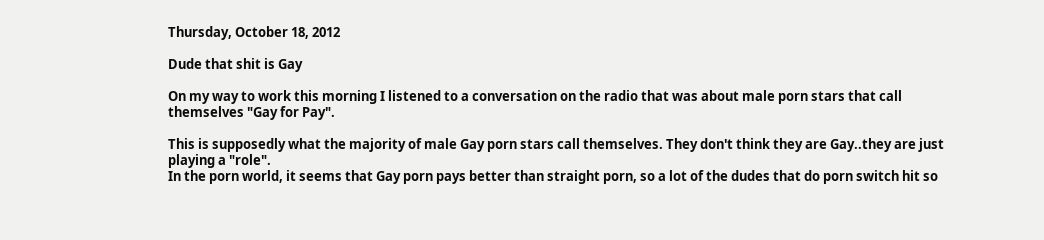Thursday, October 18, 2012

Dude that shit is Gay

On my way to work this morning I listened to a conversation on the radio that was about male porn stars that call themselves "Gay for Pay".

This is supposedly what the majority of male Gay porn stars call themselves. They don't think they are Gay..they are just playing a "role".
In the porn world, it seems that Gay porn pays better than straight porn, so a lot of the dudes that do porn switch hit so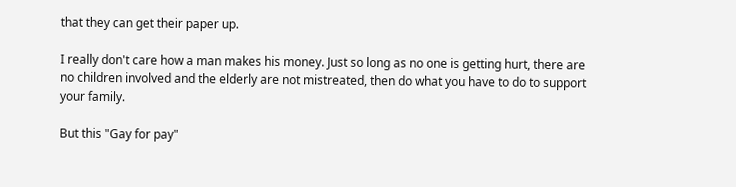that they can get their paper up.

I really don't care how a man makes his money. Just so long as no one is getting hurt, there are no children involved and the elderly are not mistreated, then do what you have to do to support your family.

But this "Gay for pay"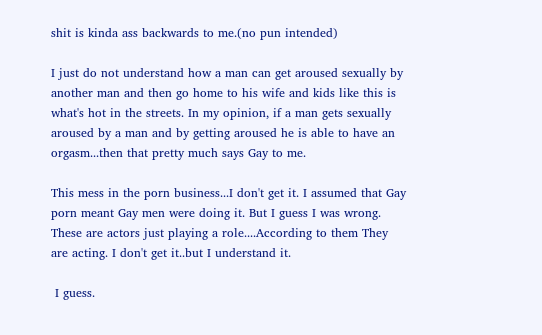shit is kinda ass backwards to me.(no pun intended)

I just do not understand how a man can get aroused sexually by another man and then go home to his wife and kids like this is what's hot in the streets. In my opinion, if a man gets sexually aroused by a man and by getting aroused he is able to have an orgasm...then that pretty much says Gay to me.

This mess in the porn business...I don't get it. I assumed that Gay porn meant Gay men were doing it. But I guess I was wrong.
These are actors just playing a role....According to them They are acting. I don't get it..but I understand it.

 I guess.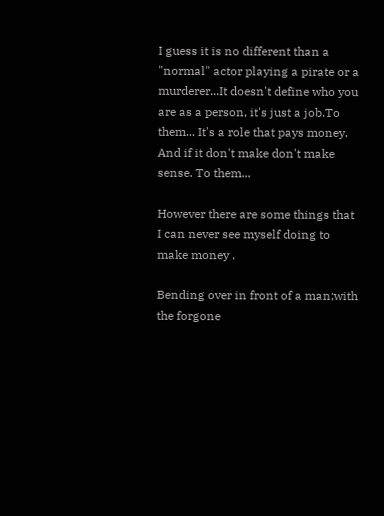I guess it is no different than a "normal" actor playing a pirate or a murderer...It doesn't define who you are as a person, it's just a job.To them... It's a role that pays money. And if it don't make don't make sense. To them...

However there are some things that I can never see myself doing to make money .

Bending over in front of a man;with the forgone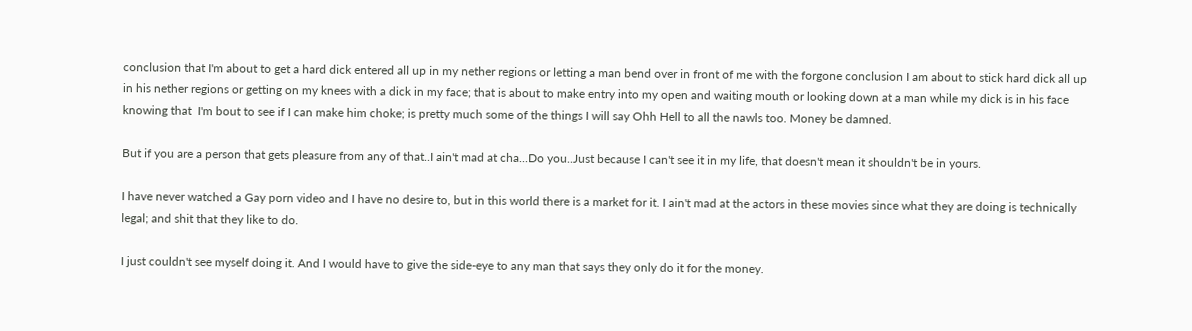conclusion that I'm about to get a hard dick entered all up in my nether regions or letting a man bend over in front of me with the forgone conclusion I am about to stick hard dick all up in his nether regions or getting on my knees with a dick in my face; that is about to make entry into my open and waiting mouth or looking down at a man while my dick is in his face knowing that  I'm bout to see if I can make him choke; is pretty much some of the things I will say Ohh Hell to all the nawls too. Money be damned.

But if you are a person that gets pleasure from any of that..I ain't mad at cha...Do you..Just because I can't see it in my life, that doesn't mean it shouldn't be in yours.

I have never watched a Gay porn video and I have no desire to, but in this world there is a market for it. I ain't mad at the actors in these movies since what they are doing is technically legal; and shit that they like to do.

I just couldn't see myself doing it. And I would have to give the side-eye to any man that says they only do it for the money.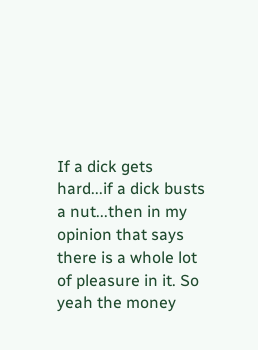If a dick gets hard...if a dick busts a nut...then in my opinion that says there is a whole lot of pleasure in it. So yeah the money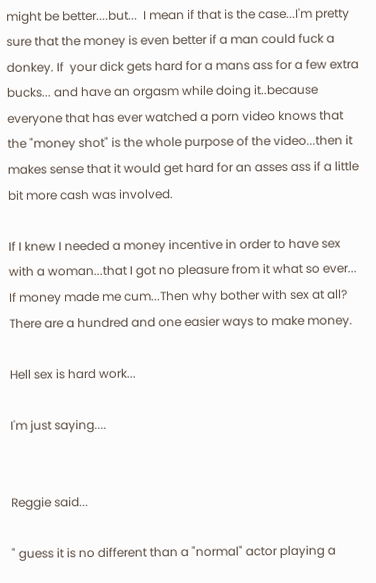might be better....but...  I mean if that is the case...I'm pretty sure that the money is even better if a man could fuck a donkey. If  your dick gets hard for a mans ass for a few extra bucks... and have an orgasm while doing it..because everyone that has ever watched a porn video knows that the "money shot" is the whole purpose of the video...then it makes sense that it would get hard for an asses ass if a little bit more cash was involved.

If I knew I needed a money incentive in order to have sex with a woman...that I got no pleasure from it what so ever... If money made me cum...Then why bother with sex at all? There are a hundred and one easier ways to make money.

Hell sex is hard work...

I'm just saying....


Reggie said...

" guess it is no different than a "normal" actor playing a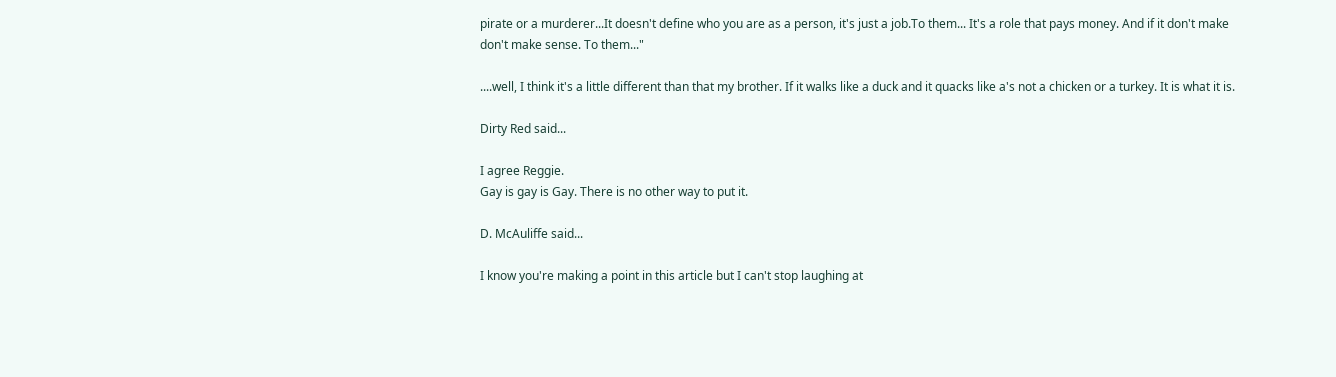pirate or a murderer...It doesn't define who you are as a person, it's just a job.To them... It's a role that pays money. And if it don't make don't make sense. To them..."

....well, I think it's a little different than that my brother. If it walks like a duck and it quacks like a's not a chicken or a turkey. It is what it is.

Dirty Red said...

I agree Reggie.
Gay is gay is Gay. There is no other way to put it.

D. McAuliffe said...

I know you're making a point in this article but I can't stop laughing at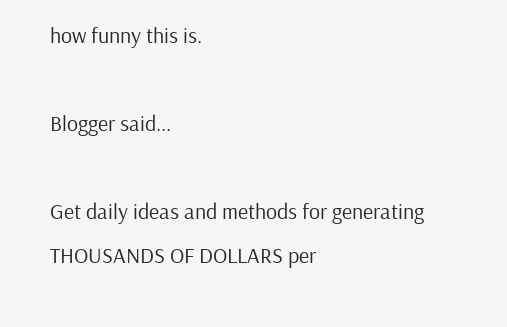how funny this is.

Blogger said...

Get daily ideas and methods for generating THOUSANDS OF DOLLARS per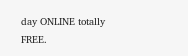day ONLINE totally FREE.